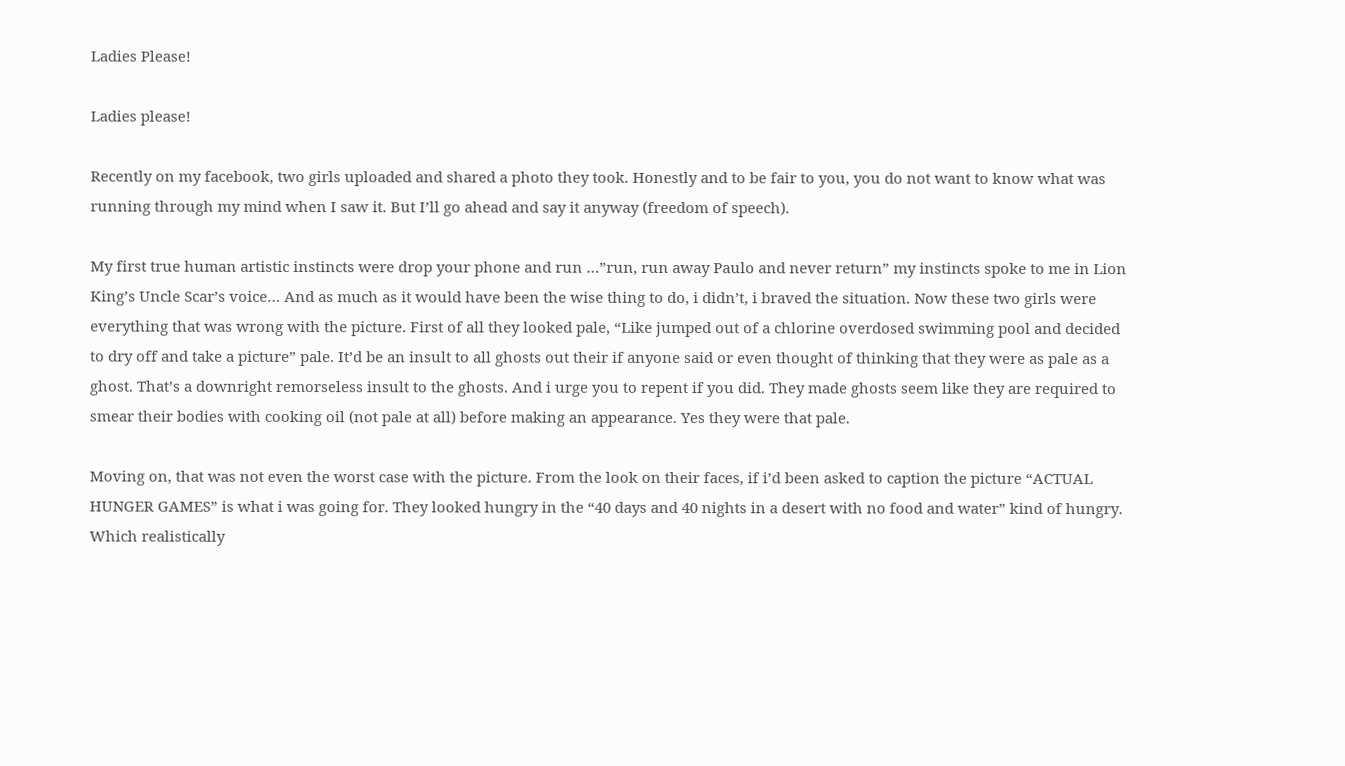Ladies Please!

Ladies please!

Recently on my facebook, two girls uploaded and shared a photo they took. Honestly and to be fair to you, you do not want to know what was running through my mind when I saw it. But I’ll go ahead and say it anyway (freedom of speech).

My first true human artistic instincts were drop your phone and run …”run, run away Paulo and never return” my instincts spoke to me in Lion King’s Uncle Scar’s voice… And as much as it would have been the wise thing to do, i didn’t, i braved the situation. Now these two girls were everything that was wrong with the picture. First of all they looked pale, “Like jumped out of a chlorine overdosed swimming pool and decided to dry off and take a picture” pale. It’d be an insult to all ghosts out their if anyone said or even thought of thinking that they were as pale as a ghost. That’s a downright remorseless insult to the ghosts. And i urge you to repent if you did. They made ghosts seem like they are required to smear their bodies with cooking oil (not pale at all) before making an appearance. Yes they were that pale.

Moving on, that was not even the worst case with the picture. From the look on their faces, if i’d been asked to caption the picture “ACTUAL HUNGER GAMES” is what i was going for. They looked hungry in the “40 days and 40 nights in a desert with no food and water” kind of hungry. Which realistically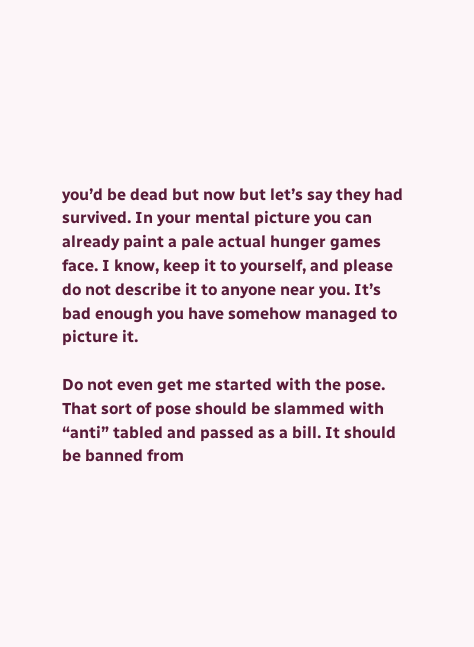you’d be dead but now but let’s say they had survived. In your mental picture you can already paint a pale actual hunger games face. I know, keep it to yourself, and please do not describe it to anyone near you. It’s bad enough you have somehow managed to picture it.

Do not even get me started with the pose. That sort of pose should be slammed with “anti” tabled and passed as a bill. It should be banned from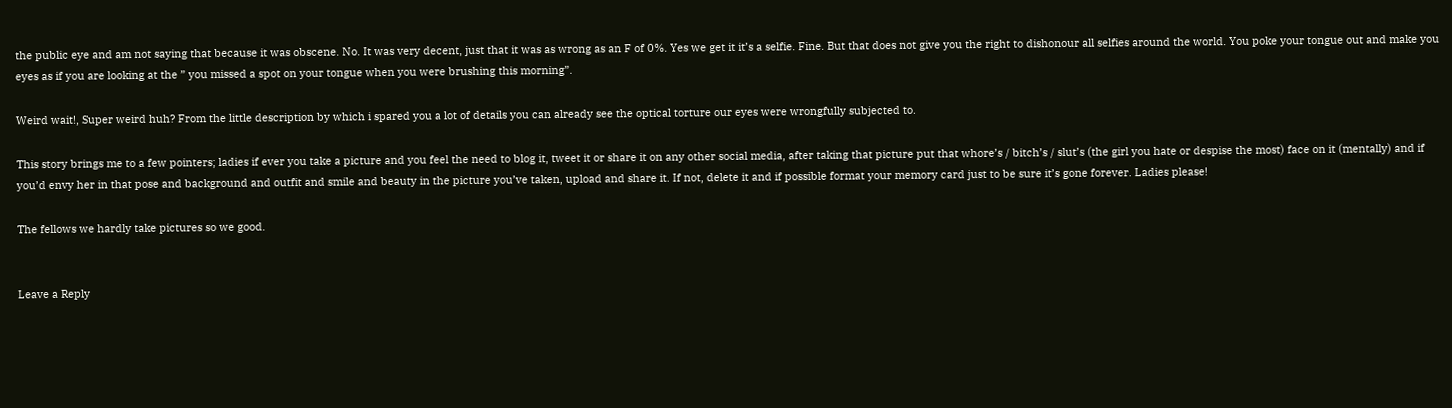the public eye and am not saying that because it was obscene. No. It was very decent, just that it was as wrong as an F of 0%. Yes we get it it’s a selfie. Fine. But that does not give you the right to dishonour all selfies around the world. You poke your tongue out and make you eyes as if you are looking at the ” you missed a spot on your tongue when you were brushing this morning”.

Weird wait!, Super weird huh? From the little description by which i spared you a lot of details you can already see the optical torture our eyes were wrongfully subjected to.

This story brings me to a few pointers; ladies if ever you take a picture and you feel the need to blog it, tweet it or share it on any other social media, after taking that picture put that whore’s / bitch’s / slut’s (the girl you hate or despise the most) face on it (mentally) and if you’d envy her in that pose and background and outfit and smile and beauty in the picture you’ve taken, upload and share it. If not, delete it and if possible format your memory card just to be sure it’s gone forever. Ladies please!

The fellows we hardly take pictures so we good.


Leave a Reply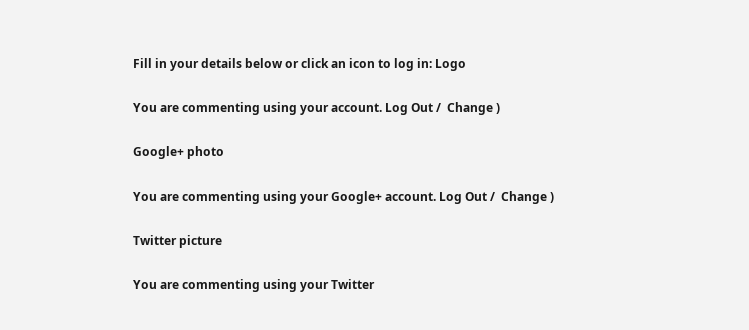Fill in your details below or click an icon to log in: Logo

You are commenting using your account. Log Out /  Change )

Google+ photo

You are commenting using your Google+ account. Log Out /  Change )

Twitter picture

You are commenting using your Twitter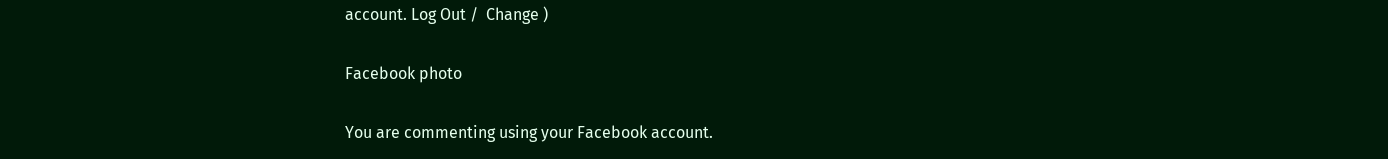account. Log Out /  Change )

Facebook photo

You are commenting using your Facebook account.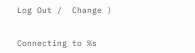Log Out /  Change )


Connecting to %s